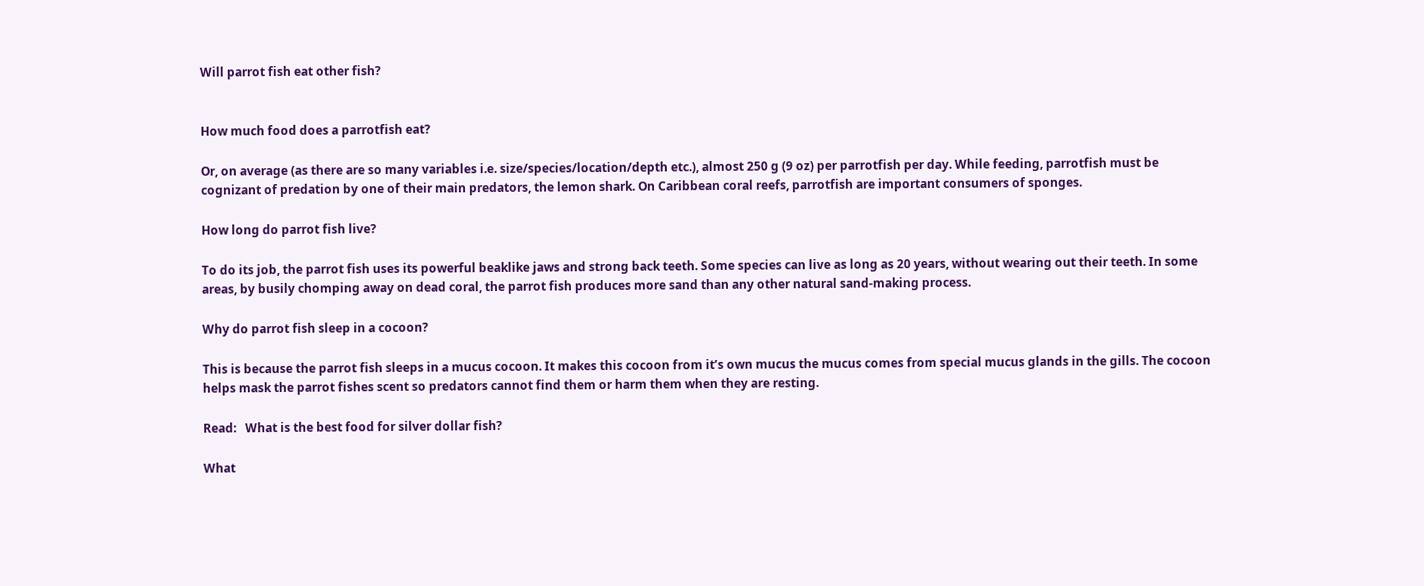Will parrot fish eat other fish?


How much food does a parrotfish eat?

Or, on average (as there are so many variables i.e. size/species/location/depth etc.), almost 250 g (9 oz) per parrotfish per day. While feeding, parrotfish must be cognizant of predation by one of their main predators, the lemon shark. On Caribbean coral reefs, parrotfish are important consumers of sponges.

How long do parrot fish live?

To do its job, the parrot fish uses its powerful beaklike jaws and strong back teeth. Some species can live as long as 20 years, without wearing out their teeth. In some areas, by busily chomping away on dead coral, the parrot fish produces more sand than any other natural sand-making process.

Why do parrot fish sleep in a cocoon?

This is because the parrot fish sleeps in a mucus cocoon. It makes this cocoon from it’s own mucus the mucus comes from special mucus glands in the gills. The cocoon helps mask the parrot fishes scent so predators cannot find them or harm them when they are resting.

Read:   What is the best food for silver dollar fish?

What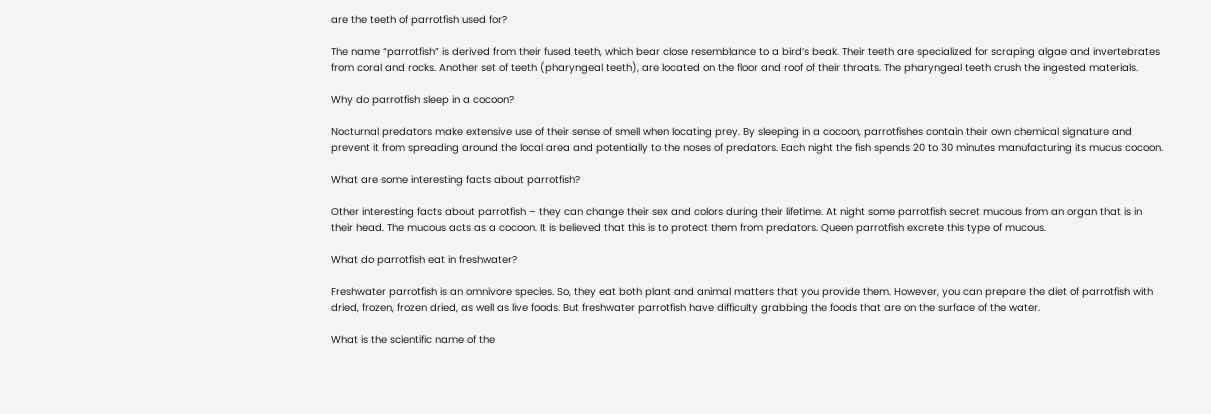are the teeth of parrotfish used for?

The name “parrotfish” is derived from their fused teeth, which bear close resemblance to a bird’s beak. Their teeth are specialized for scraping algae and invertebrates from coral and rocks. Another set of teeth (pharyngeal teeth), are located on the floor and roof of their throats. The pharyngeal teeth crush the ingested materials.

Why do parrotfish sleep in a cocoon?

Nocturnal predators make extensive use of their sense of smell when locating prey. By sleeping in a cocoon, parrotfishes contain their own chemical signature and prevent it from spreading around the local area and potentially to the noses of predators. Each night the fish spends 20 to 30 minutes manufacturing its mucus cocoon.

What are some interesting facts about parrotfish?

Other interesting facts about parrotfish – they can change their sex and colors during their lifetime. At night some parrotfish secret mucous from an organ that is in their head. The mucous acts as a cocoon. It is believed that this is to protect them from predators. Queen parrotfish excrete this type of mucous.

What do parrotfish eat in freshwater?

Freshwater parrotfish is an omnivore species. So, they eat both plant and animal matters that you provide them. However, you can prepare the diet of parrotfish with dried, frozen, frozen dried, as well as live foods. But freshwater parrotfish have difficulty grabbing the foods that are on the surface of the water.

What is the scientific name of the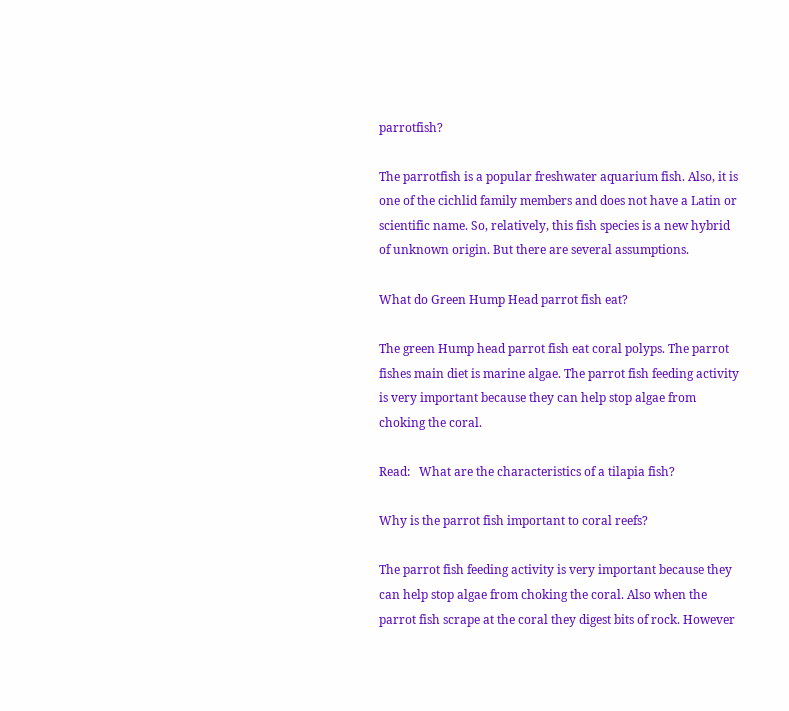parrotfish?

The parrotfish is a popular freshwater aquarium fish. Also, it is one of the cichlid family members and does not have a Latin or scientific name. So, relatively, this fish species is a new hybrid of unknown origin. But there are several assumptions.

What do Green Hump Head parrot fish eat?

The green Hump head parrot fish eat coral polyps. The parrot fishes main diet is marine algae. The parrot fish feeding activity is very important because they can help stop algae from choking the coral.

Read:   What are the characteristics of a tilapia fish?

Why is the parrot fish important to coral reefs?

The parrot fish feeding activity is very important because they can help stop algae from choking the coral. Also when the parrot fish scrape at the coral they digest bits of rock. However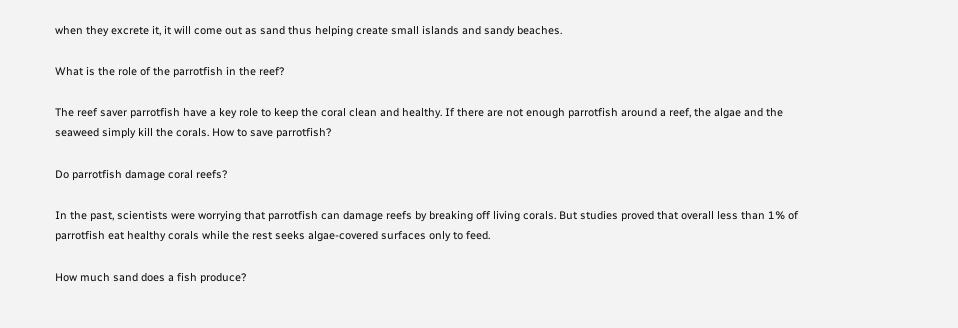when they excrete it, it will come out as sand thus helping create small islands and sandy beaches.

What is the role of the parrotfish in the reef?

The reef saver parrotfish have a key role to keep the coral clean and healthy. If there are not enough parrotfish around a reef, the algae and the seaweed simply kill the corals. How to save parrotfish?

Do parrotfish damage coral reefs?

In the past, scientists were worrying that parrotfish can damage reefs by breaking off living corals. But studies proved that overall less than 1% of parrotfish eat healthy corals while the rest seeks algae-covered surfaces only to feed.

How much sand does a fish produce?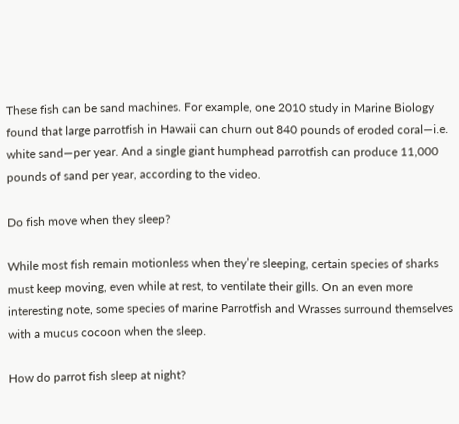These fish can be sand machines. For example, one 2010 study in Marine Biology found that large parrotfish in Hawaii can churn out 840 pounds of eroded coral—i.e. white sand—per year. And a single giant humphead parrotfish can produce 11,000 pounds of sand per year, according to the video.

Do fish move when they sleep?

While most fish remain motionless when they’re sleeping, certain species of sharks must keep moving, even while at rest, to ventilate their gills. On an even more interesting note, some species of marine Parrotfish and Wrasses surround themselves with a mucus cocoon when the sleep.

How do parrot fish sleep at night?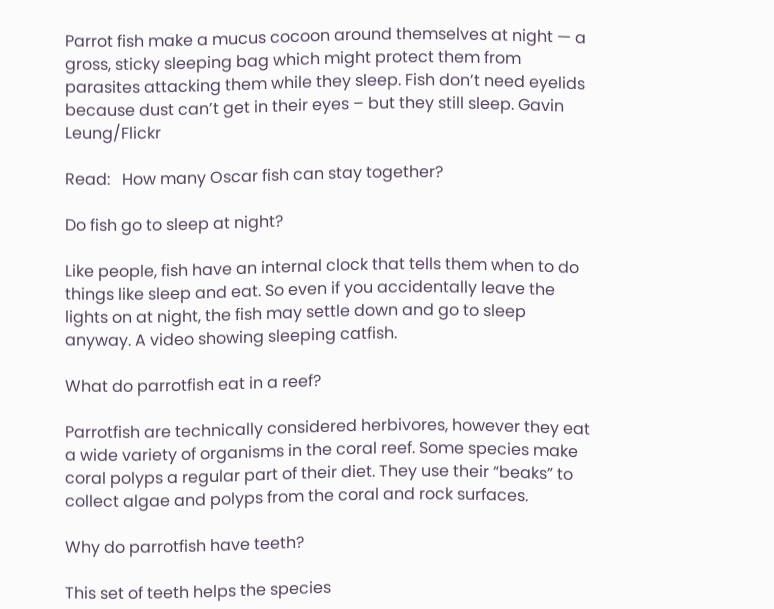Parrot fish make a mucus cocoon around themselves at night — a gross, sticky sleeping bag which might protect them from parasites attacking them while they sleep. Fish don’t need eyelids because dust can’t get in their eyes – but they still sleep. Gavin Leung/Flickr

Read:   How many Oscar fish can stay together?

Do fish go to sleep at night?

Like people, fish have an internal clock that tells them when to do things like sleep and eat. So even if you accidentally leave the lights on at night, the fish may settle down and go to sleep anyway. A video showing sleeping catfish.

What do parrotfish eat in a reef?

Parrotfish are technically considered herbivores, however they eat a wide variety of organisms in the coral reef. Some species make coral polyps a regular part of their diet. They use their “beaks” to collect algae and polyps from the coral and rock surfaces.

Why do parrotfish have teeth?

This set of teeth helps the species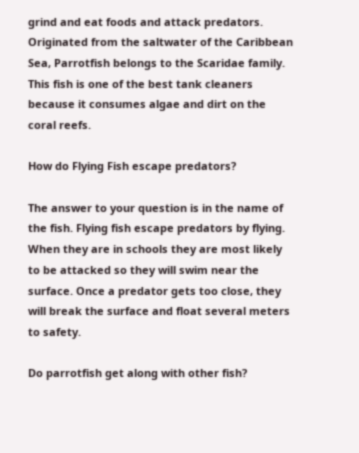grind and eat foods and attack predators. Originated from the saltwater of the Caribbean Sea, Parrotfish belongs to the Scaridae family. This fish is one of the best tank cleaners because it consumes algae and dirt on the coral reefs.

How do Flying Fish escape predators?

The answer to your question is in the name of the fish. Flying fish escape predators by flying. When they are in schools they are most likely to be attacked so they will swim near the surface. Once a predator gets too close, they will break the surface and float several meters to safety.

Do parrotfish get along with other fish?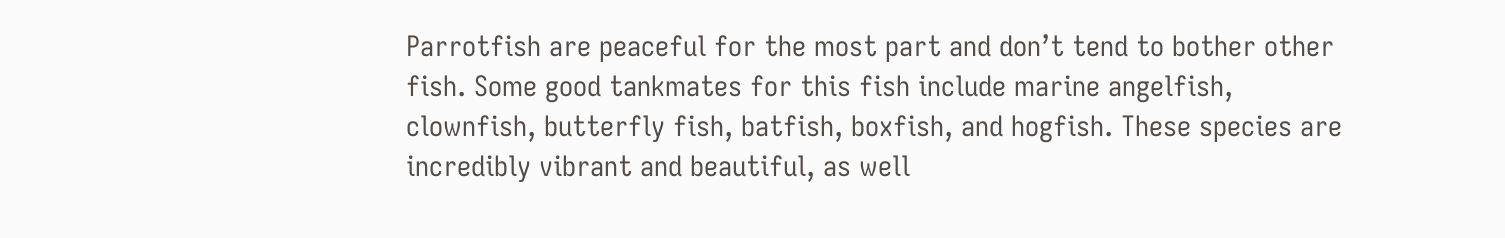Parrotfish are peaceful for the most part and don’t tend to bother other fish. Some good tankmates for this fish include marine angelfish, clownfish, butterfly fish, batfish, boxfish, and hogfish. These species are incredibly vibrant and beautiful, as well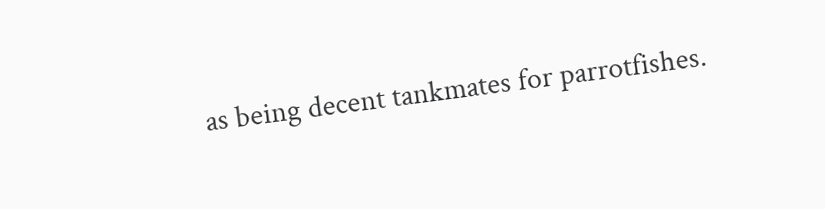as being decent tankmates for parrotfishes.